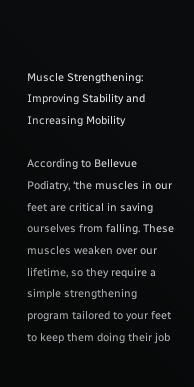Muscle Strengthening: Improving Stability and Increasing Mobility

According to Bellevue Podiatry, ‘the muscles in our feet are critical in saving ourselves from falling. These muscles weaken over our lifetime, so they require a simple strengthening program tailored to your feet to keep them doing their job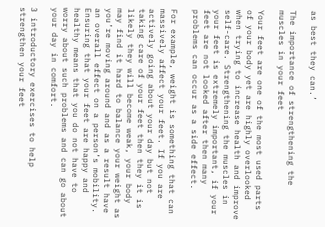as best they can.’

The importance of strengthening the muscles in your feet

Your feet are one of the most used parts of your body yet are highly overlooked when trying to increase health and improve self-care. Strengthening the muscles in your feet is extremely important, if your feet are not looked after then many problems can occur as a side effect.

For example, weight is something that can massively affect your feet. If you are actively going about your day but not taking care of your feet then they it is likely they will become weak, your body may find it hard to balance your weight as you’re moving around and as a result have an overall effect on a person’s mobility. Ensuring that your feet are happy and healthy means that you do not have to worry about such problems and can go about your day in comfort.

3 introductory exercises to help strengthen your feet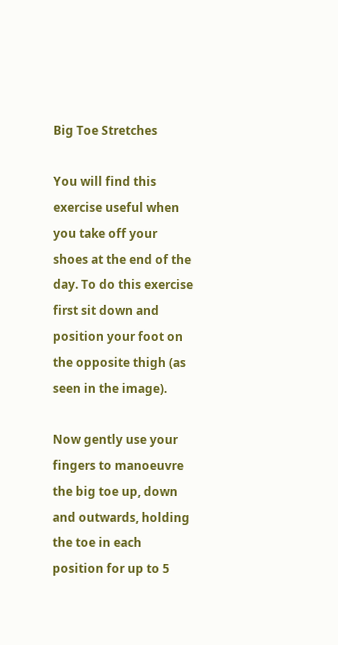Big Toe Stretches

You will find this exercise useful when you take off your shoes at the end of the day. To do this exercise first sit down and position your foot on the opposite thigh (as seen in the image).

Now gently use your fingers to manoeuvre the big toe up, down and outwards, holding the toe in each position for up to 5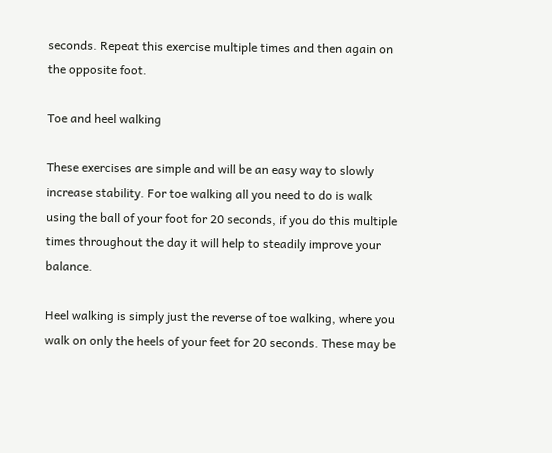seconds. Repeat this exercise multiple times and then again on the opposite foot.

Toe and heel walking

These exercises are simple and will be an easy way to slowly increase stability. For toe walking all you need to do is walk using the ball of your foot for 20 seconds, if you do this multiple times throughout the day it will help to steadily improve your balance.

Heel walking is simply just the reverse of toe walking, where you walk on only the heels of your feet for 20 seconds. These may be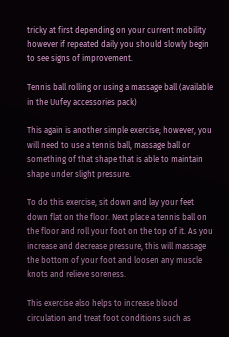tricky at first depending on your current mobility however if repeated daily you should slowly begin to see signs of improvement.

Tennis ball rolling or using a massage ball (available in the Uufey accessories pack)

This again is another simple exercise; however, you will need to use a tennis ball, massage ball or something of that shape that is able to maintain shape under slight pressure.

To do this exercise, sit down and lay your feet down flat on the floor. Next place a tennis ball on the floor and roll your foot on the top of it. As you increase and decrease pressure, this will massage the bottom of your foot and loosen any muscle knots and relieve soreness.

This exercise also helps to increase blood circulation and treat foot conditions such as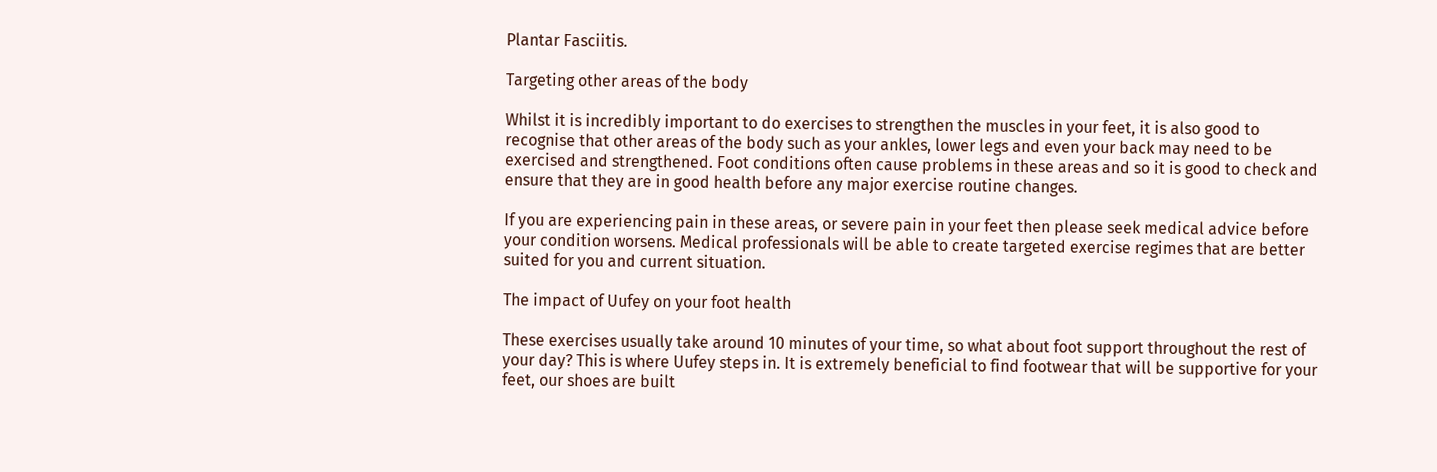Plantar Fasciitis.

Targeting other areas of the body

Whilst it is incredibly important to do exercises to strengthen the muscles in your feet, it is also good to recognise that other areas of the body such as your ankles, lower legs and even your back may need to be exercised and strengthened. Foot conditions often cause problems in these areas and so it is good to check and ensure that they are in good health before any major exercise routine changes.

If you are experiencing pain in these areas, or severe pain in your feet then please seek medical advice before your condition worsens. Medical professionals will be able to create targeted exercise regimes that are better suited for you and current situation.

The impact of Uufey on your foot health

These exercises usually take around 10 minutes of your time, so what about foot support throughout the rest of your day? This is where Uufey steps in. It is extremely beneficial to find footwear that will be supportive for your feet, our shoes are built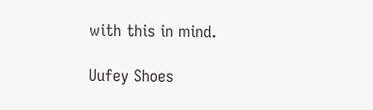with this in mind.

Uufey Shoes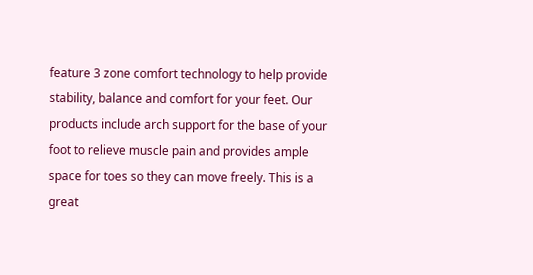feature 3 zone comfort technology to help provide stability, balance and comfort for your feet. Our products include arch support for the base of your foot to relieve muscle pain and provides ample space for toes so they can move freely. This is a great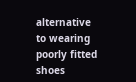alternative to wearing poorly fitted shoes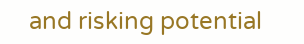and risking potential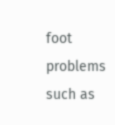foot problems such as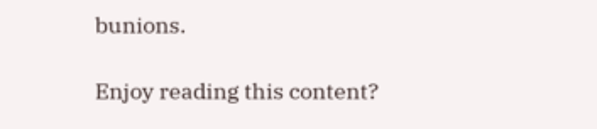bunions.

Enjoy reading this content?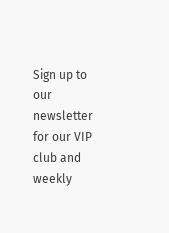Sign up to our newsletter for our VIP club and weekly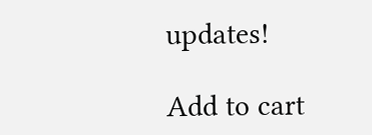updates!

Add to cart